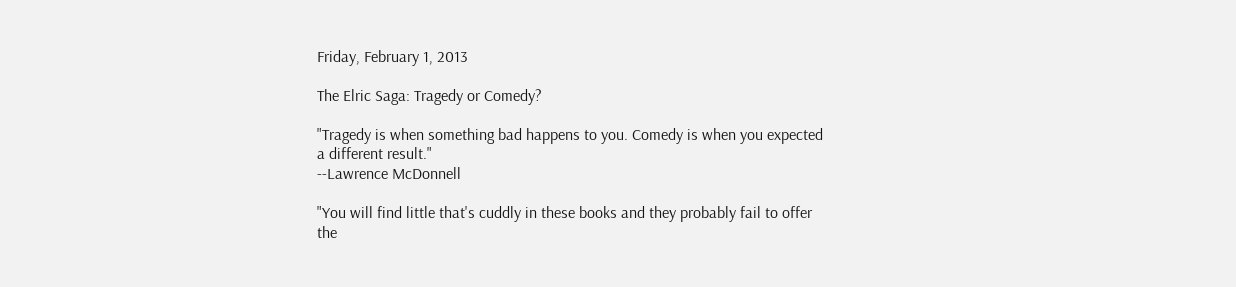Friday, February 1, 2013

The Elric Saga: Tragedy or Comedy?

"Tragedy is when something bad happens to you. Comedy is when you expected a different result."
--Lawrence McDonnell

"You will find little that's cuddly in these books and they probably fail to offer the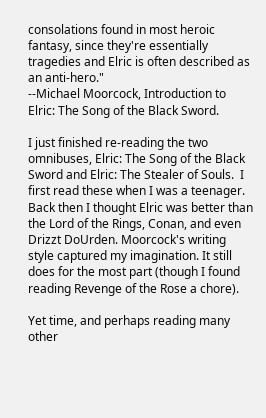consolations found in most heroic fantasy, since they're essentially tragedies and Elric is often described as an anti-hero."
--Michael Moorcock, Introduction to Elric: The Song of the Black Sword.

I just finished re-reading the two omnibuses, Elric: The Song of the Black Sword and Elric: The Stealer of Souls.  I first read these when I was a teenager. Back then I thought Elric was better than the Lord of the Rings, Conan, and even Drizzt DoUrden. Moorcock's writing style captured my imagination. It still does for the most part (though I found reading Revenge of the Rose a chore).

Yet time, and perhaps reading many other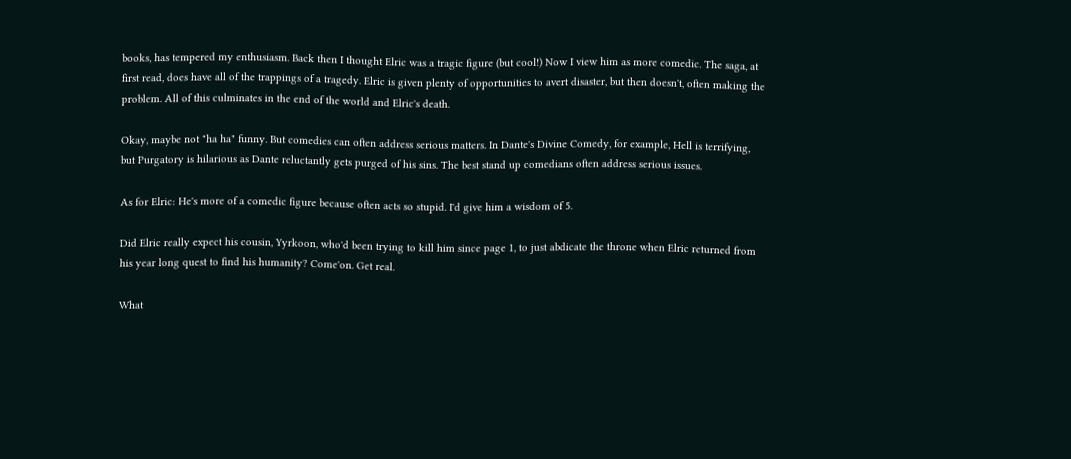books, has tempered my enthusiasm. Back then I thought Elric was a tragic figure (but cool!) Now I view him as more comedic. The saga, at first read, does have all of the trappings of a tragedy. Elric is given plenty of opportunities to avert disaster, but then doesn't, often making the problem. All of this culminates in the end of the world and Elric's death.

Okay, maybe not "ha ha" funny. But comedies can often address serious matters. In Dante's Divine Comedy, for example, Hell is terrifying, but Purgatory is hilarious as Dante reluctantly gets purged of his sins. The best stand up comedians often address serious issues.

As for Elric: He's more of a comedic figure because often acts so stupid. I'd give him a wisdom of 5.

Did Elric really expect his cousin, Yyrkoon, who'd been trying to kill him since page 1, to just abdicate the throne when Elric returned from his year long quest to find his humanity? Come'on. Get real.

What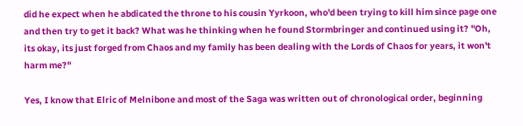did he expect when he abdicated the throne to his cousin Yyrkoon, who'd been trying to kill him since page one and then try to get it back? What was he thinking when he found Stormbringer and continued using it? "Oh, its okay, its just forged from Chaos and my family has been dealing with the Lords of Chaos for years, it won't harm me?"

Yes, I know that Elric of Melnibone and most of the Saga was written out of chronological order, beginning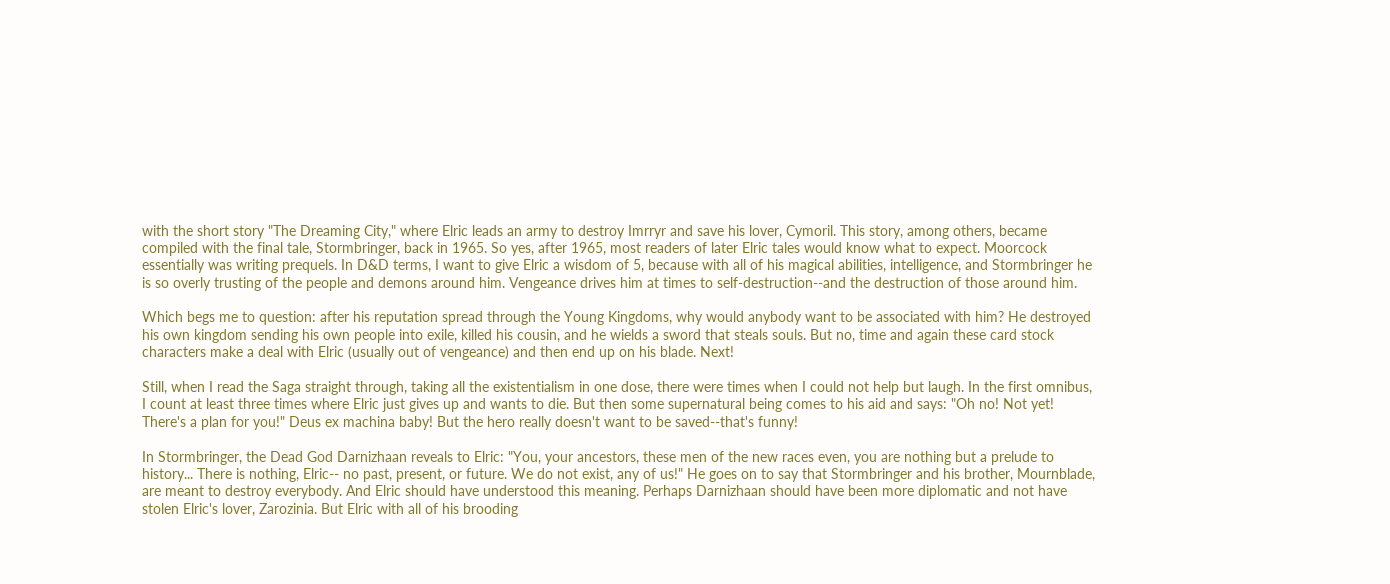with the short story "The Dreaming City," where Elric leads an army to destroy Imrryr and save his lover, Cymoril. This story, among others, became compiled with the final tale, Stormbringer, back in 1965. So yes, after 1965, most readers of later Elric tales would know what to expect. Moorcock essentially was writing prequels. In D&D terms, I want to give Elric a wisdom of 5, because with all of his magical abilities, intelligence, and Stormbringer he is so overly trusting of the people and demons around him. Vengeance drives him at times to self-destruction--and the destruction of those around him.

Which begs me to question: after his reputation spread through the Young Kingdoms, why would anybody want to be associated with him? He destroyed his own kingdom sending his own people into exile, killed his cousin, and he wields a sword that steals souls. But no, time and again these card stock characters make a deal with Elric (usually out of vengeance) and then end up on his blade. Next!

Still, when I read the Saga straight through, taking all the existentialism in one dose, there were times when I could not help but laugh. In the first omnibus, I count at least three times where Elric just gives up and wants to die. But then some supernatural being comes to his aid and says: "Oh no! Not yet! There's a plan for you!" Deus ex machina baby! But the hero really doesn't want to be saved--that's funny!

In Stormbringer, the Dead God Darnizhaan reveals to Elric: "You, your ancestors, these men of the new races even, you are nothing but a prelude to history... There is nothing, Elric-- no past, present, or future. We do not exist, any of us!" He goes on to say that Stormbringer and his brother, Mournblade, are meant to destroy everybody. And Elric should have understood this meaning. Perhaps Darnizhaan should have been more diplomatic and not have stolen Elric's lover, Zarozinia. But Elric with all of his brooding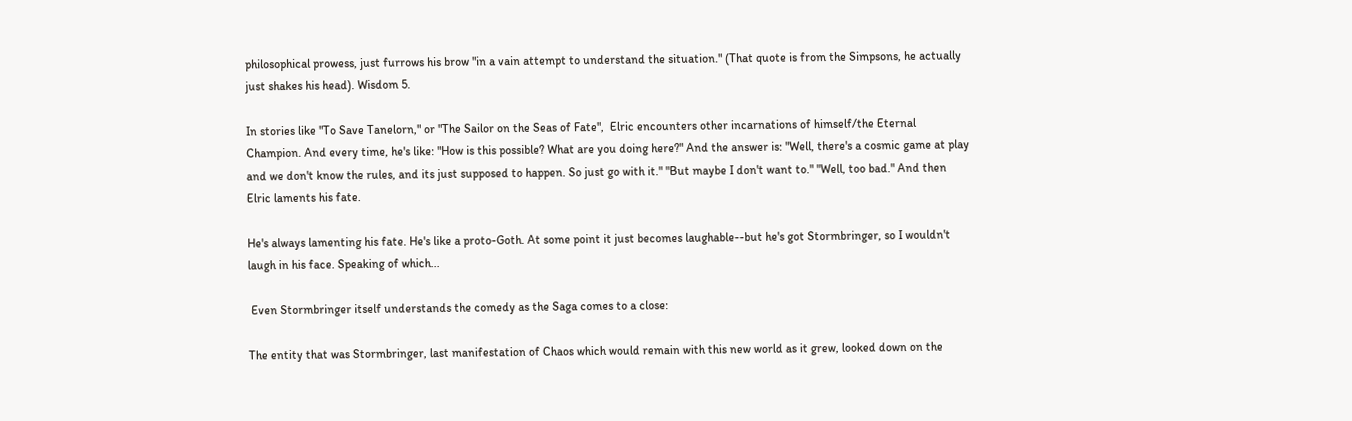philosophical prowess, just furrows his brow "in a vain attempt to understand the situation." (That quote is from the Simpsons, he actually just shakes his head). Wisdom 5.

In stories like "To Save Tanelorn," or "The Sailor on the Seas of Fate",  Elric encounters other incarnations of himself/the Eternal Champion. And every time, he's like: "How is this possible? What are you doing here?" And the answer is: "Well, there's a cosmic game at play and we don't know the rules, and its just supposed to happen. So just go with it." "But maybe I don't want to." "Well, too bad." And then Elric laments his fate.

He's always lamenting his fate. He's like a proto-Goth. At some point it just becomes laughable--but he's got Stormbringer, so I wouldn't laugh in his face. Speaking of which...

 Even Stormbringer itself understands the comedy as the Saga comes to a close:

The entity that was Stormbringer, last manifestation of Chaos which would remain with this new world as it grew, looked down on the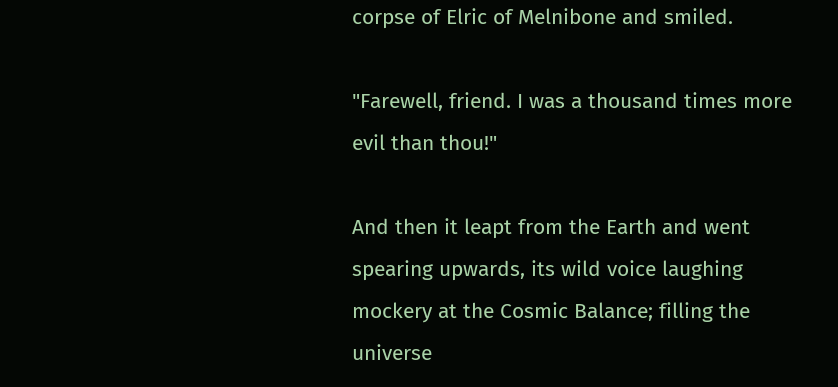corpse of Elric of Melnibone and smiled.

"Farewell, friend. I was a thousand times more evil than thou!"

And then it leapt from the Earth and went spearing upwards, its wild voice laughing mockery at the Cosmic Balance; filling the universe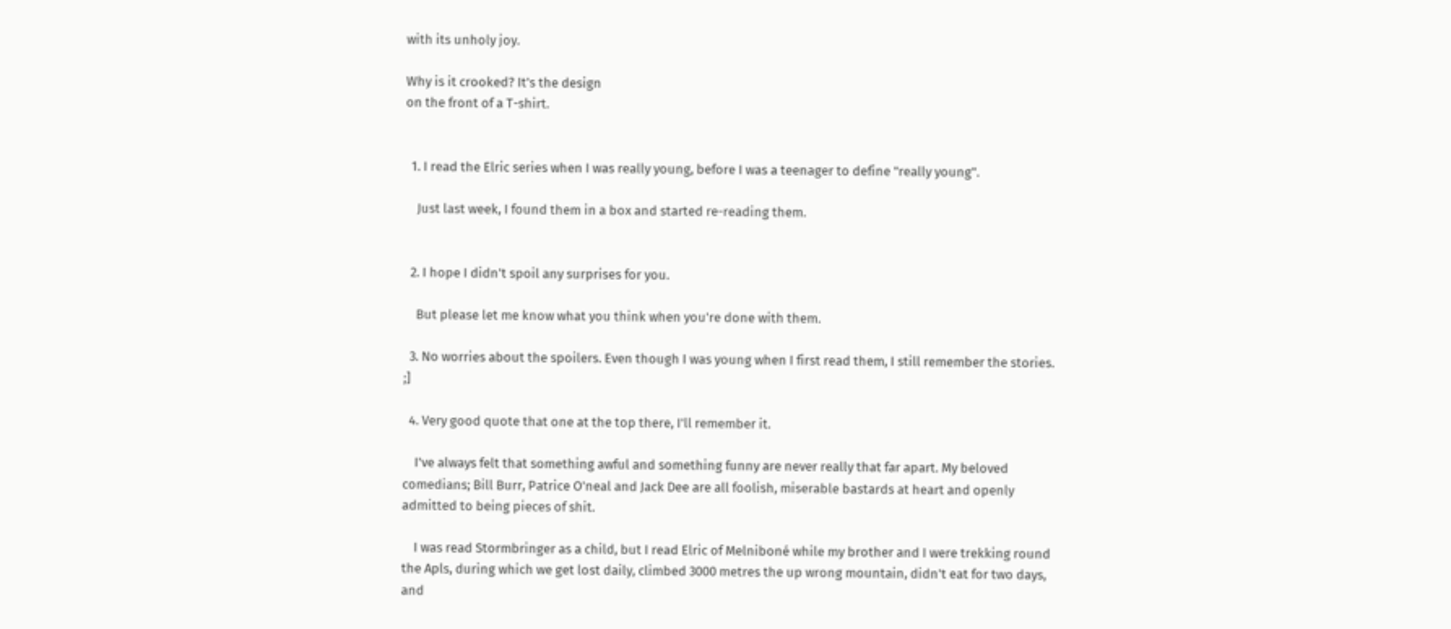with its unholy joy.

Why is it crooked? It's the design
on the front of a T-shirt.


  1. I read the Elric series when I was really young, before I was a teenager to define "really young".

    Just last week, I found them in a box and started re-reading them.


  2. I hope I didn't spoil any surprises for you.

    But please let me know what you think when you're done with them.

  3. No worries about the spoilers. Even though I was young when I first read them, I still remember the stories. ;]

  4. Very good quote that one at the top there, I'll remember it.

    I've always felt that something awful and something funny are never really that far apart. My beloved comedians; Bill Burr, Patrice O'neal and Jack Dee are all foolish, miserable bastards at heart and openly admitted to being pieces of shit.

    I was read Stormbringer as a child, but I read Elric of Melniboné while my brother and I were trekking round the Apls, during which we get lost daily, climbed 3000 metres the up wrong mountain, didn't eat for two days, and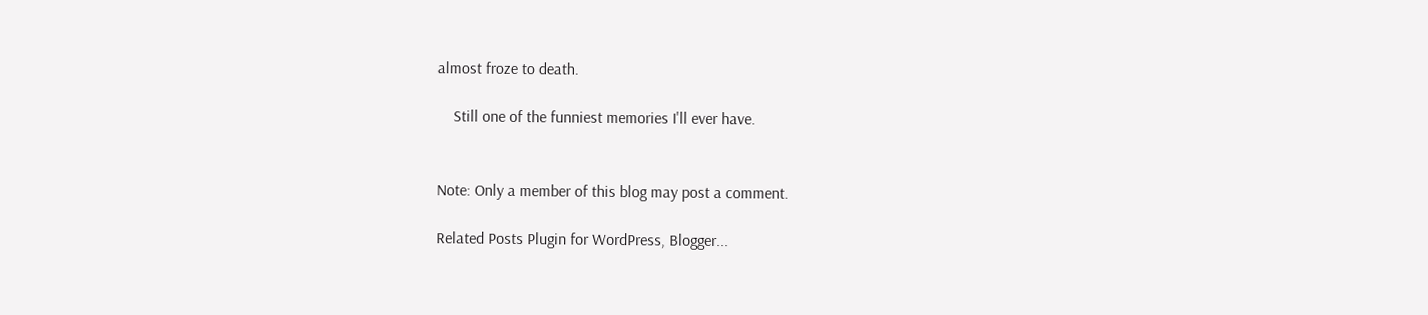almost froze to death.

    Still one of the funniest memories I'll ever have.


Note: Only a member of this blog may post a comment.

Related Posts Plugin for WordPress, Blogger...